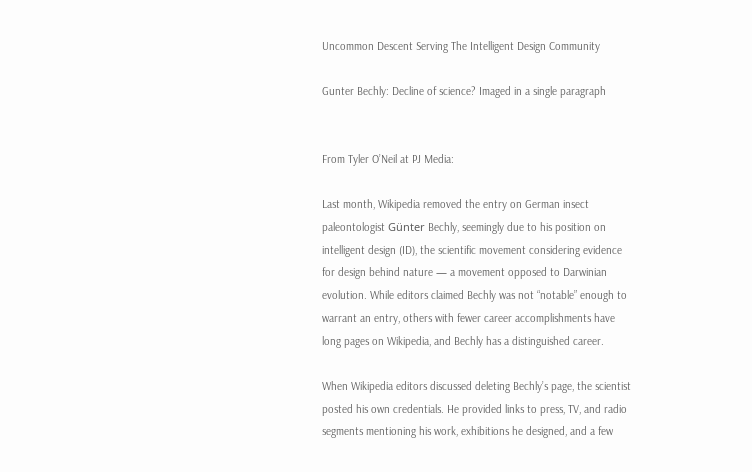Uncommon Descent Serving The Intelligent Design Community

Gunter Bechly: Decline of science? Imaged in a single paragraph


From Tyler O’Neil at PJ Media:

Last month, Wikipedia removed the entry on German insect paleontologist Günter Bechly, seemingly due to his position on intelligent design (ID), the scientific movement considering evidence for design behind nature — a movement opposed to Darwinian evolution. While editors claimed Bechly was not “notable” enough to warrant an entry, others with fewer career accomplishments have long pages on Wikipedia, and Bechly has a distinguished career.

When Wikipedia editors discussed deleting Bechly’s page, the scientist posted his own credentials. He provided links to press, TV, and radio segments mentioning his work, exhibitions he designed, and a few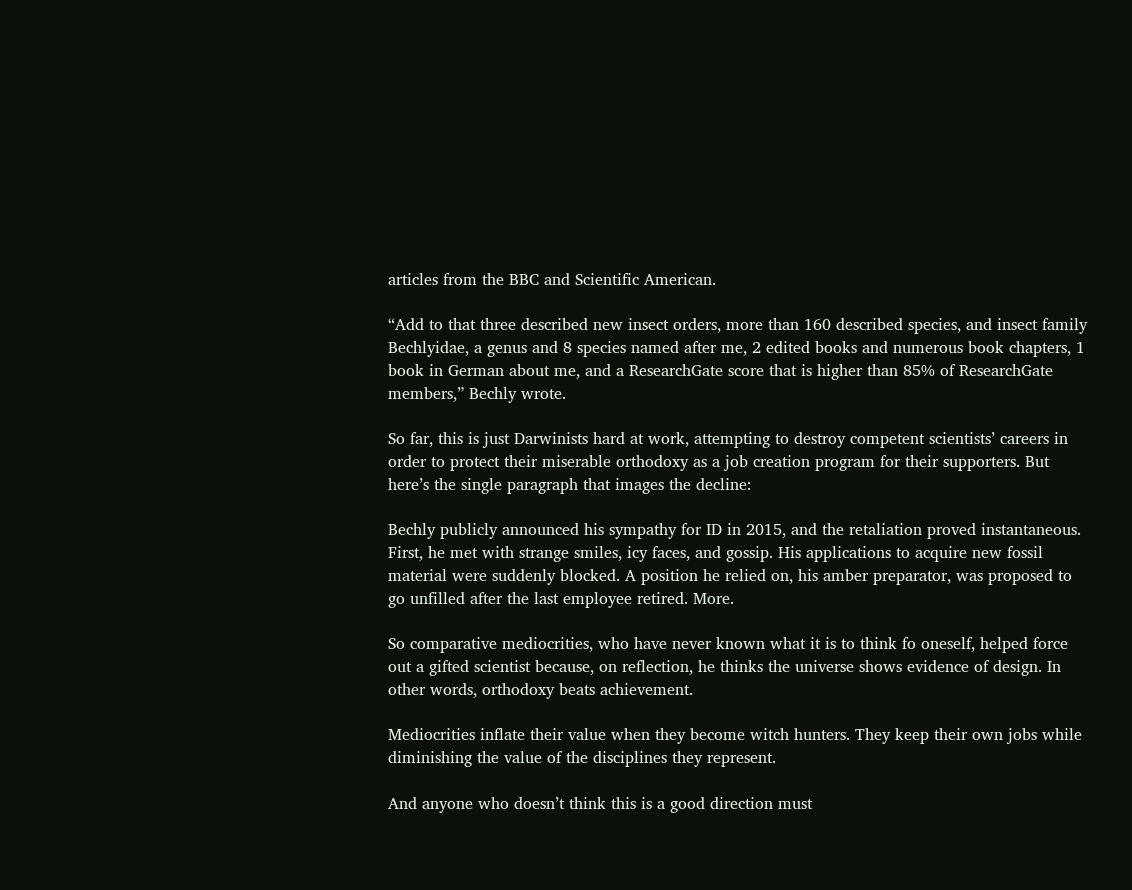articles from the BBC and Scientific American.

“Add to that three described new insect orders, more than 160 described species, and insect family Bechlyidae, a genus and 8 species named after me, 2 edited books and numerous book chapters, 1 book in German about me, and a ResearchGate score that is higher than 85% of ResearchGate members,” Bechly wrote.

So far, this is just Darwinists hard at work, attempting to destroy competent scientists’ careers in order to protect their miserable orthodoxy as a job creation program for their supporters. But here’s the single paragraph that images the decline:

Bechly publicly announced his sympathy for ID in 2015, and the retaliation proved instantaneous. First, he met with strange smiles, icy faces, and gossip. His applications to acquire new fossil material were suddenly blocked. A position he relied on, his amber preparator, was proposed to go unfilled after the last employee retired. More.

So comparative mediocrities, who have never known what it is to think fo oneself, helped force out a gifted scientist because, on reflection, he thinks the universe shows evidence of design. In other words, orthodoxy beats achievement.

Mediocrities inflate their value when they become witch hunters. They keep their own jobs while diminishing the value of the disciplines they represent.

And anyone who doesn’t think this is a good direction must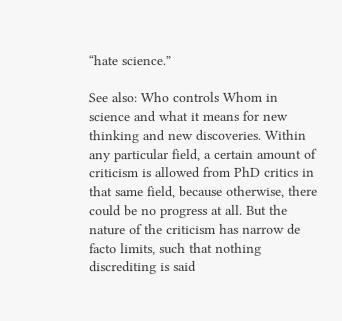“hate science.”

See also: Who controls Whom in science and what it means for new thinking and new discoveries. Within any particular field, a certain amount of criticism is allowed from PhD critics in that same field, because otherwise, there could be no progress at all. But the nature of the criticism has narrow de facto limits, such that nothing discrediting is said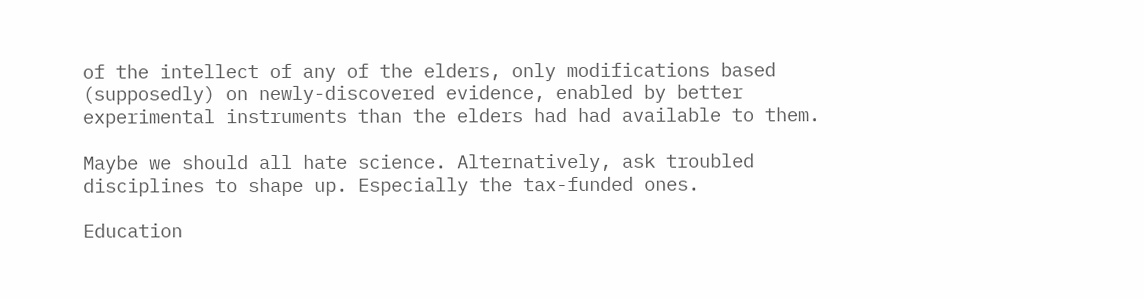of the intellect of any of the elders, only modifications based (supposedly) on newly-discovered evidence, enabled by better experimental instruments than the elders had had available to them.

Maybe we should all hate science. Alternatively, ask troubled disciplines to shape up. Especially the tax-funded ones.

Education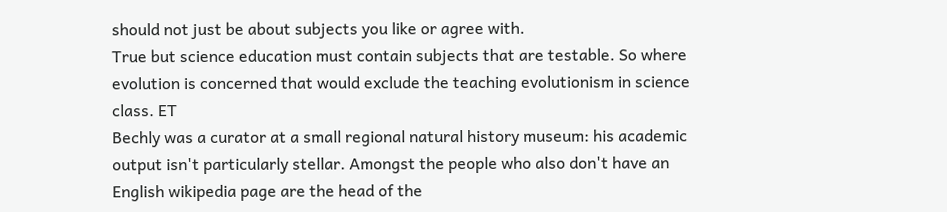should not just be about subjects you like or agree with.
True but science education must contain subjects that are testable. So where evolution is concerned that would exclude the teaching evolutionism in science class. ET
Bechly was a curator at a small regional natural history museum: his academic output isn't particularly stellar. Amongst the people who also don't have an English wikipedia page are the head of the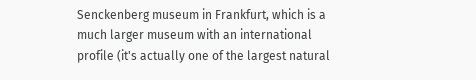Senckenberg museum in Frankfurt, which is a much larger museum with an international profile (it's actually one of the largest natural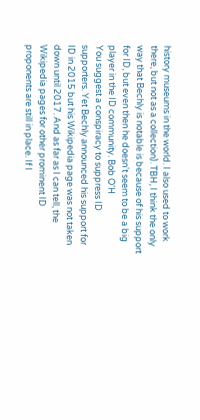history museums in the world. I also used to work there, but not as a collection). TBH, I think the only way that Bechly is notable is because of his support for ID, but even then he doesn't seem to be a big player in the ID community. Bob O'H
You suggest a conspiracy to suppress ID supporters. Yet Bechly announced his support for ID in 2015 but his Wikipedia page was not taken down until 2017. And as far as I can tell, the Wikipedia pages for other prominent ID proponents are still in place. If I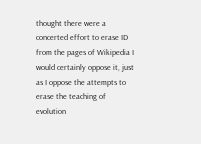thought there were a concerted effort to erase ID from the pages of Wikipedia I would certainly oppose it, just as I oppose the attempts to erase the teaching of evolution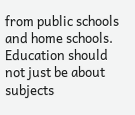from public schools and home schools. Education should not just be about subjects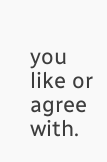you like or agree with.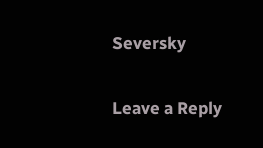Seversky

Leave a Reply